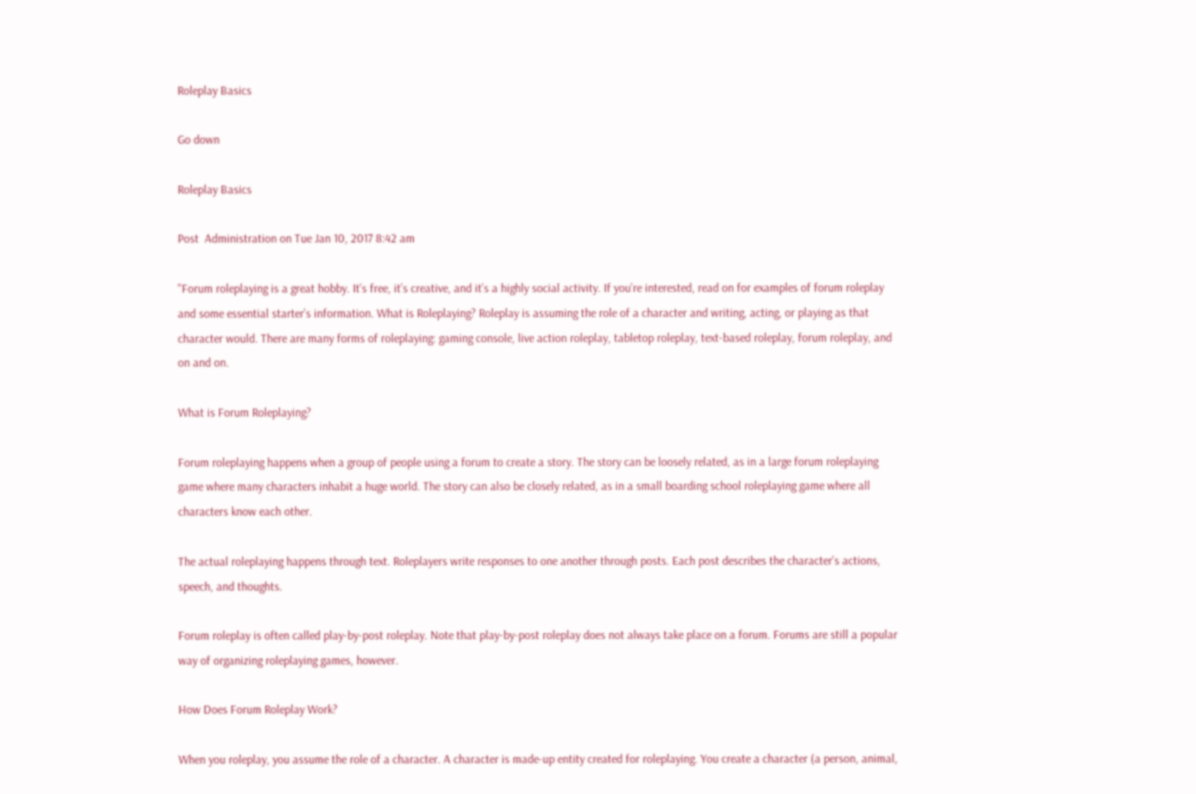Roleplay Basics

Go down

Roleplay Basics

Post  Administration on Tue Jan 10, 2017 8:42 am

"Forum roleplaying is a great hobby. It’s free, it’s creative, and it’s a highly social activity. If you’re interested, read on for examples of forum roleplay and some essential starter’s information. What is Roleplaying? Roleplay is assuming the role of a character and writing, acting, or playing as that character would. There are many forms of roleplaying: gaming console, live action roleplay, tabletop roleplay, text-based roleplay, forum roleplay, and on and on.

What is Forum Roleplaying?

Forum roleplaying happens when a group of people using a forum to create a story. The story can be loosely related, as in a large forum roleplaying game where many characters inhabit a huge world. The story can also be closely related, as in a small boarding school roleplaying game where all characters know each other.

The actual roleplaying happens through text. Roleplayers write responses to one another through posts. Each post describes the character’s actions, speech, and thoughts.

Forum roleplay is often called play-by-post roleplay. Note that play-by-post roleplay does not always take place on a forum. Forums are still a popular way of organizing roleplaying games, however.

How Does Forum Roleplay Work?

When you roleplay, you assume the role of a character. A character is made-up entity created for roleplaying. You create a character (a person, animal,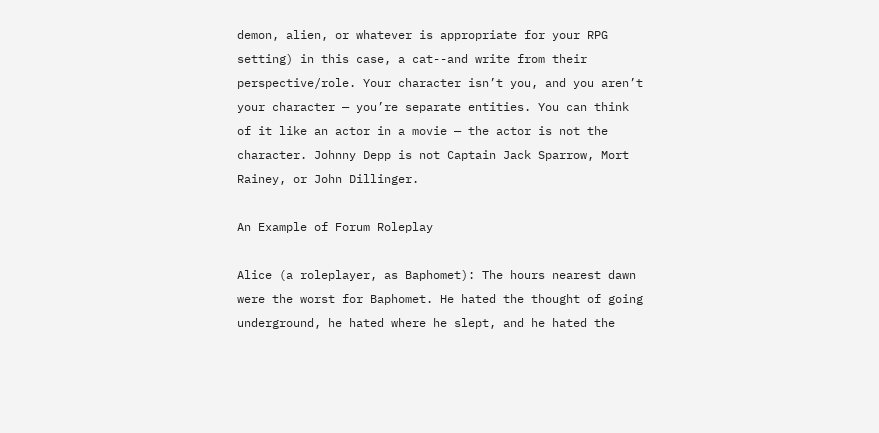demon, alien, or whatever is appropriate for your RPG setting) in this case, a cat--and write from their perspective/role. Your character isn’t you, and you aren’t your character — you’re separate entities. You can think of it like an actor in a movie — the actor is not the character. Johnny Depp is not Captain Jack Sparrow, Mort Rainey, or John Dillinger.

An Example of Forum Roleplay

Alice (a roleplayer, as Baphomet): The hours nearest dawn were the worst for Baphomet. He hated the thought of going underground, he hated where he slept, and he hated the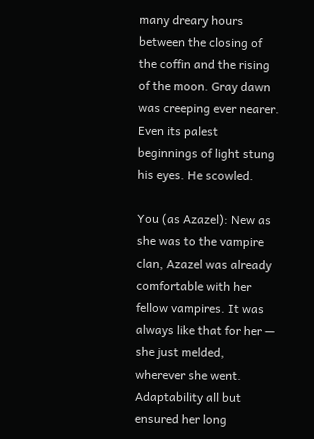many dreary hours between the closing of the coffin and the rising of the moon. Gray dawn was creeping ever nearer. Even its palest beginnings of light stung his eyes. He scowled.

You (as Azazel): New as she was to the vampire clan, Azazel was already comfortable with her fellow vampires. It was always like that for her — she just melded, wherever she went. Adaptability all but ensured her long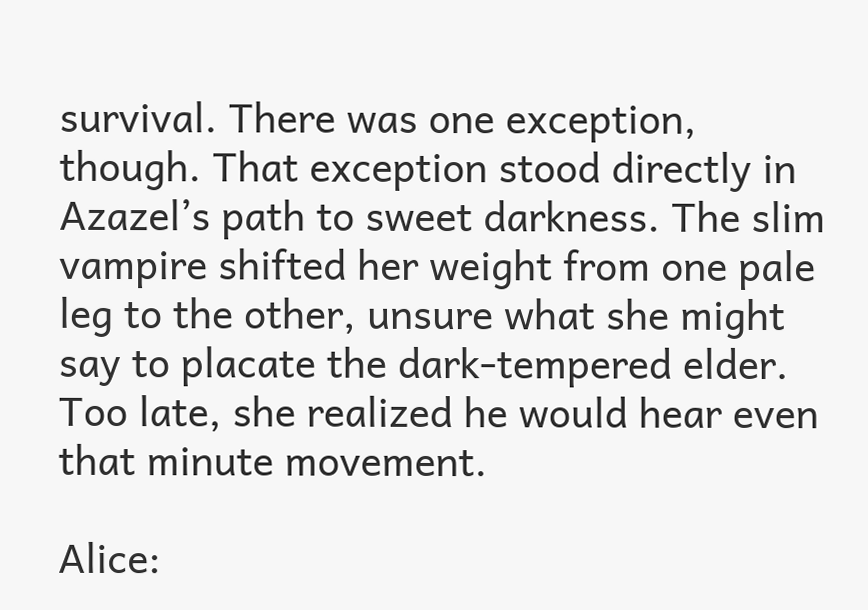survival. There was one exception, though. That exception stood directly in Azazel’s path to sweet darkness. The slim vampire shifted her weight from one pale leg to the other, unsure what she might say to placate the dark-tempered elder. Too late, she realized he would hear even that minute movement.

Alice: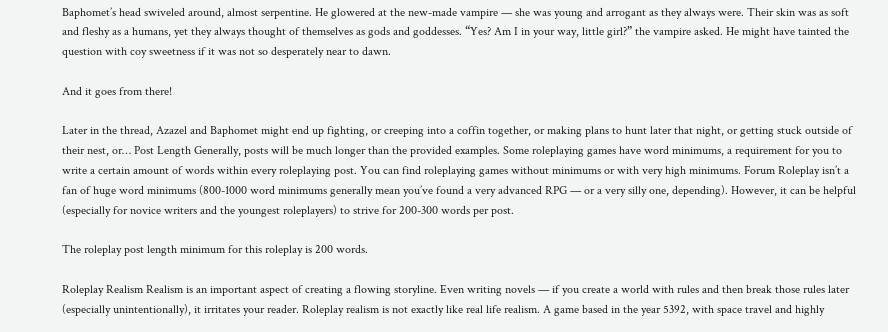Baphomet’s head swiveled around, almost serpentine. He glowered at the new-made vampire — she was young and arrogant as they always were. Their skin was as soft and fleshy as a humans, yet they always thought of themselves as gods and goddesses. “Yes? Am I in your way, little girl?” the vampire asked. He might have tainted the question with coy sweetness if it was not so desperately near to dawn.

And it goes from there!

Later in the thread, Azazel and Baphomet might end up fighting, or creeping into a coffin together, or making plans to hunt later that night, or getting stuck outside of their nest, or… Post Length Generally, posts will be much longer than the provided examples. Some roleplaying games have word minimums, a requirement for you to write a certain amount of words within every roleplaying post. You can find roleplaying games without minimums or with very high minimums. Forum Roleplay isn’t a fan of huge word minimums (800-1000 word minimums generally mean you’ve found a very advanced RPG — or a very silly one, depending). However, it can be helpful (especially for novice writers and the youngest roleplayers) to strive for 200-300 words per post.

The roleplay post length minimum for this roleplay is 200 words.

Roleplay Realism Realism is an important aspect of creating a flowing storyline. Even writing novels — if you create a world with rules and then break those rules later (especially unintentionally), it irritates your reader. Roleplay realism is not exactly like real life realism. A game based in the year 5392, with space travel and highly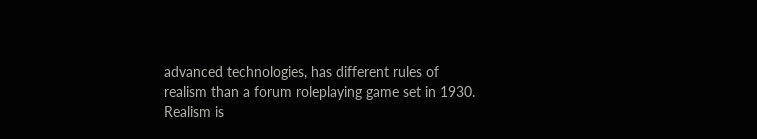advanced technologies, has different rules of realism than a forum roleplaying game set in 1930. Realism is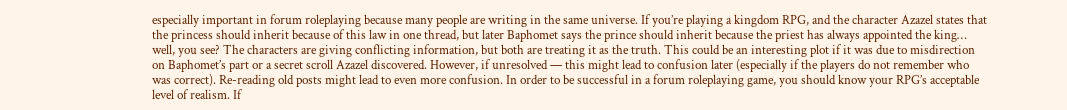especially important in forum roleplaying because many people are writing in the same universe. If you’re playing a kingdom RPG, and the character Azazel states that the princess should inherit because of this law in one thread, but later Baphomet says the prince should inherit because the priest has always appointed the king… well, you see? The characters are giving conflicting information, but both are treating it as the truth. This could be an interesting plot if it was due to misdirection on Baphomet’s part or a secret scroll Azazel discovered. However, if unresolved — this might lead to confusion later (especially if the players do not remember who was correct). Re-reading old posts might lead to even more confusion. In order to be successful in a forum roleplaying game, you should know your RPG’s acceptable level of realism. If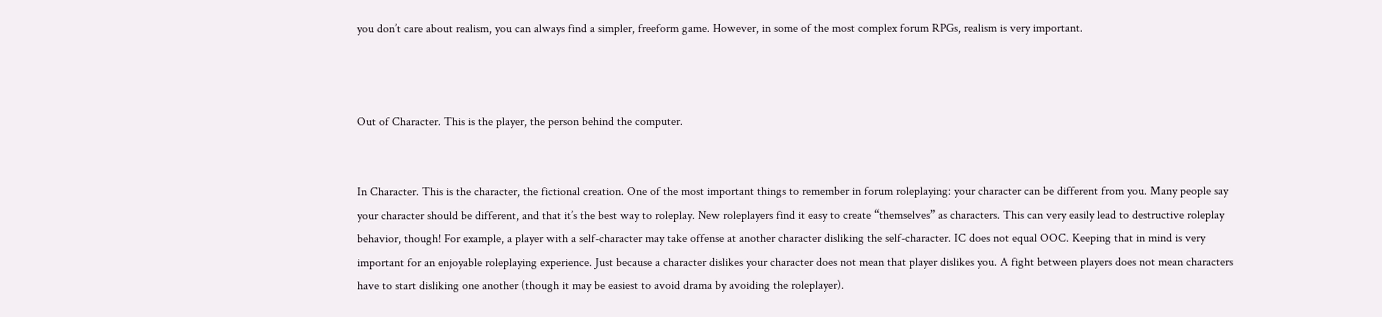you don’t care about realism, you can always find a simpler, freeform game. However, in some of the most complex forum RPGs, realism is very important.



Out of Character. This is the player, the person behind the computer.


In Character. This is the character, the fictional creation. One of the most important things to remember in forum roleplaying: your character can be different from you. Many people say your character should be different, and that it’s the best way to roleplay. New roleplayers find it easy to create “themselves” as characters. This can very easily lead to destructive roleplay behavior, though! For example, a player with a self-character may take offense at another character disliking the self-character. IC does not equal OOC. Keeping that in mind is very important for an enjoyable roleplaying experience. Just because a character dislikes your character does not mean that player dislikes you. A fight between players does not mean characters have to start disliking one another (though it may be easiest to avoid drama by avoiding the roleplayer).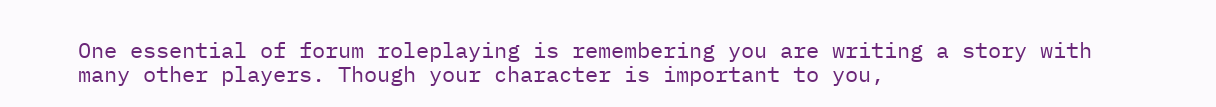One essential of forum roleplaying is remembering you are writing a story with many other players. Though your character is important to you,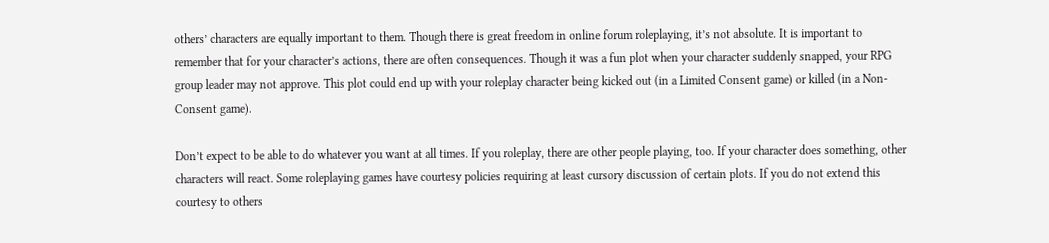others’ characters are equally important to them. Though there is great freedom in online forum roleplaying, it’s not absolute. It is important to remember that for your character’s actions, there are often consequences. Though it was a fun plot when your character suddenly snapped, your RPG group leader may not approve. This plot could end up with your roleplay character being kicked out (in a Limited Consent game) or killed (in a Non-Consent game).

Don’t expect to be able to do whatever you want at all times. If you roleplay, there are other people playing, too. If your character does something, other characters will react. Some roleplaying games have courtesy policies requiring at least cursory discussion of certain plots. If you do not extend this courtesy to others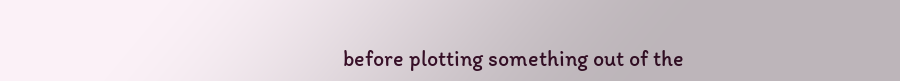before plotting something out of the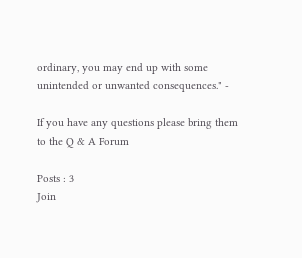ordinary, you may end up with some unintended or unwanted consequences." -

If you have any questions please bring them to the Q & A Forum

Posts : 3
Join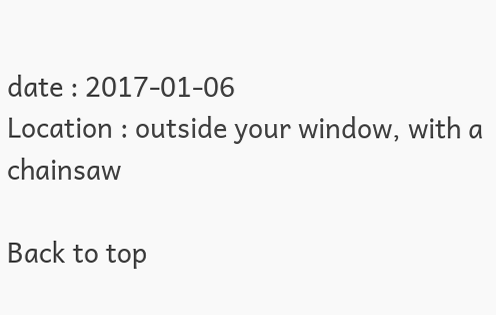date : 2017-01-06
Location : outside your window, with a chainsaw

Back to top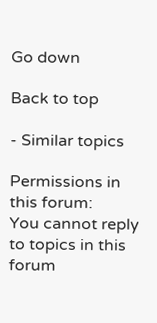Go down

Back to top

- Similar topics

Permissions in this forum:
You cannot reply to topics in this forum